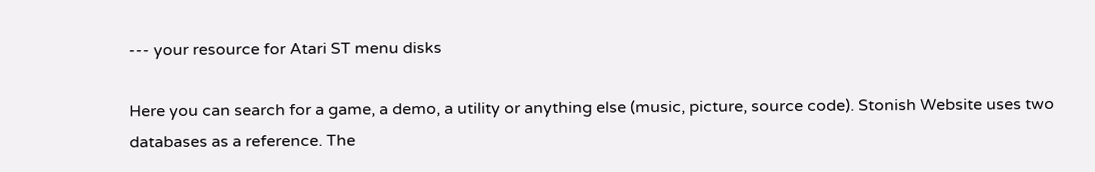--- your resource for Atari ST menu disks

Here you can search for a game, a demo, a utility or anything else (music, picture, source code). Stonish Website uses two databases as a reference. The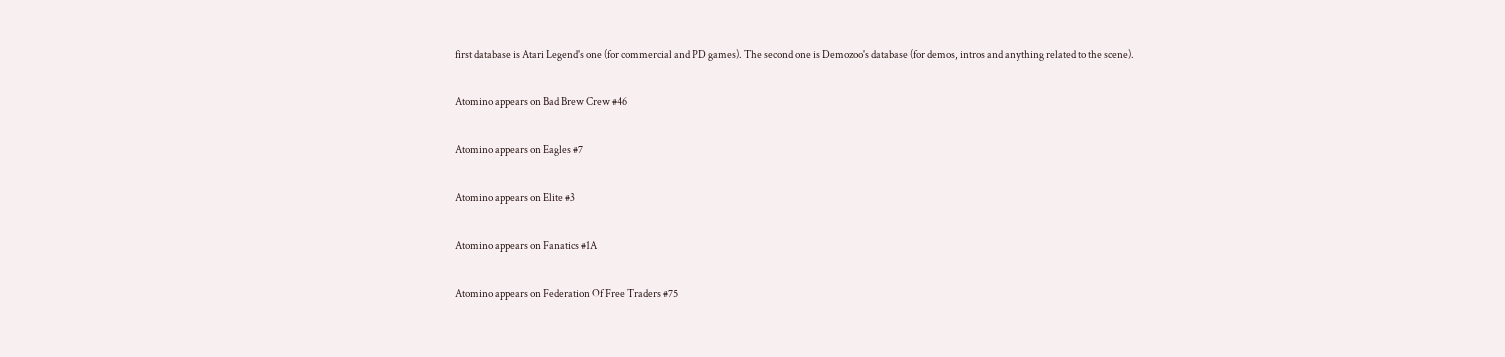first database is Atari Legend's one (for commercial and PD games). The second one is Demozoo's database (for demos, intros and anything related to the scene).

Atomino appears on Bad Brew Crew #46

Atomino appears on Eagles #7

Atomino appears on Elite #3

Atomino appears on Fanatics #1A

Atomino appears on Federation Of Free Traders #75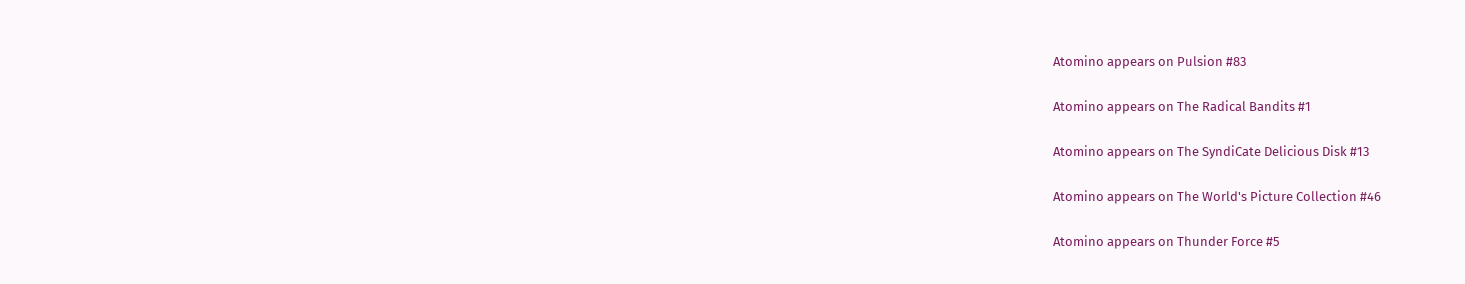Atomino appears on Pulsion #83

Atomino appears on The Radical Bandits #1

Atomino appears on The SyndiCate Delicious Disk #13

Atomino appears on The World's Picture Collection #46

Atomino appears on Thunder Force #5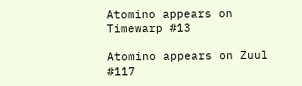Atomino appears on Timewarp #13

Atomino appears on Zuul #117